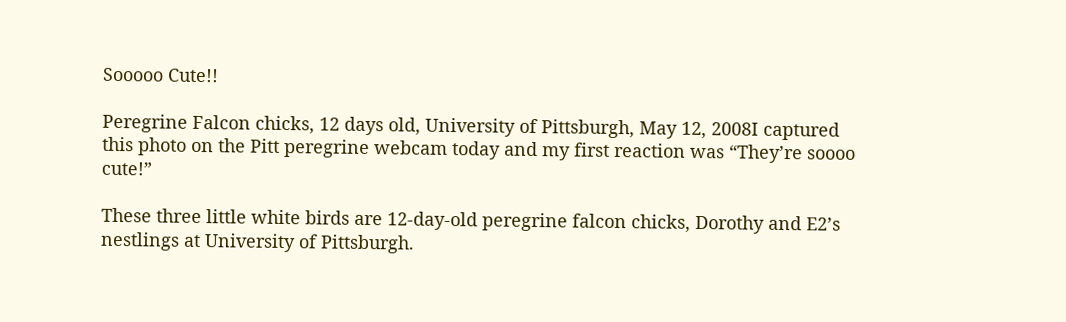Sooooo Cute!!

Peregrine Falcon chicks, 12 days old, University of Pittsburgh, May 12, 2008I captured this photo on the Pitt peregrine webcam today and my first reaction was “They’re soooo cute!”

These three little white birds are 12-day-old peregrine falcon chicks, Dorothy and E2’s nestlings at University of Pittsburgh.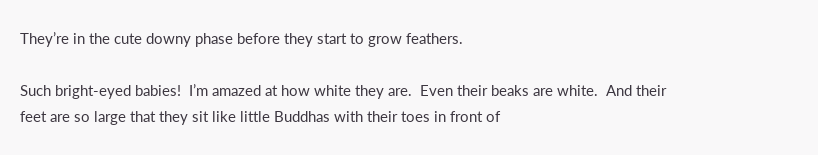They’re in the cute downy phase before they start to grow feathers.

Such bright-eyed babies!  I’m amazed at how white they are.  Even their beaks are white.  And their feet are so large that they sit like little Buddhas with their toes in front of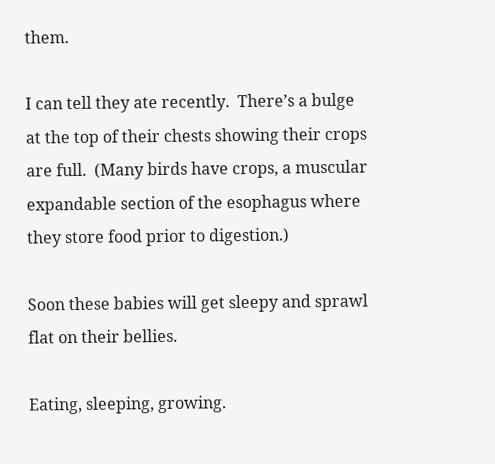them.

I can tell they ate recently.  There’s a bulge at the top of their chests showing their crops are full.  (Many birds have crops, a muscular expandable section of the esophagus where they store food prior to digestion.)

Soon these babies will get sleepy and sprawl flat on their bellies.

Eating, sleeping, growing.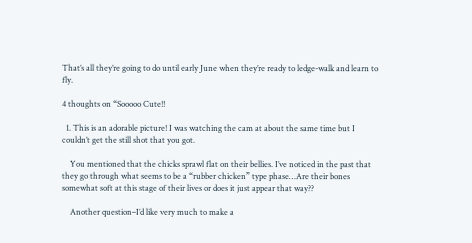That’s all they’re going to do until early June when they’re ready to ledge-walk and learn to fly.

4 thoughts on “Sooooo Cute!!

  1. This is an adorable picture! I was watching the cam at about the same time but I couldn’t get the still shot that you got.

    You mentioned that the chicks sprawl flat on their bellies. I’ve noticed in the past that they go through what seems to be a “rubber chicken” type phase…Are their bones somewhat soft at this stage of their lives or does it just appear that way??

    Another question–I’d like very much to make a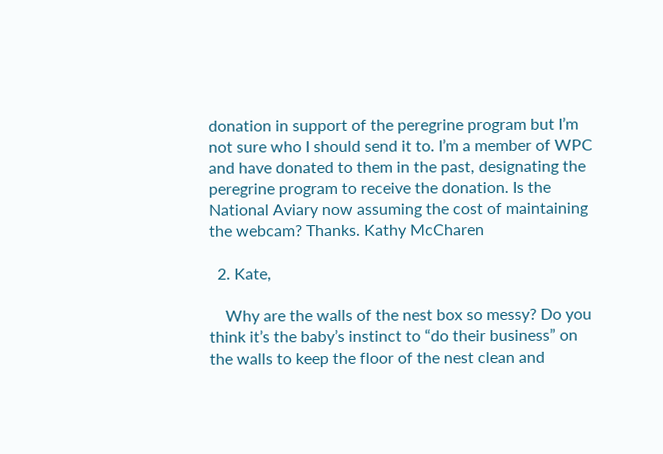donation in support of the peregrine program but I’m not sure who I should send it to. I’m a member of WPC and have donated to them in the past, designating the peregrine program to receive the donation. Is the National Aviary now assuming the cost of maintaining the webcam? Thanks. Kathy McCharen

  2. Kate,

    Why are the walls of the nest box so messy? Do you think it’s the baby’s instinct to “do their business” on the walls to keep the floor of the nest clean and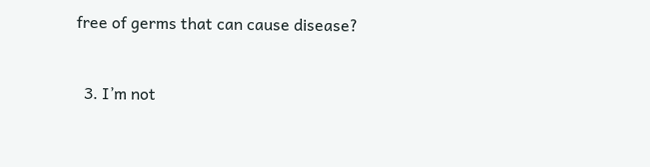free of germs that can cause disease?


  3. I’m not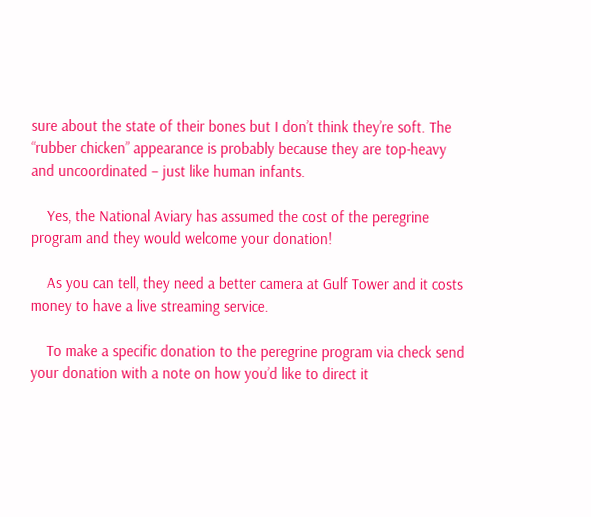sure about the state of their bones but I don’t think they’re soft. The “rubber chicken” appearance is probably because they are top-heavy and uncoordinated – just like human infants.

    Yes, the National Aviary has assumed the cost of the peregrine program and they would welcome your donation!

    As you can tell, they need a better camera at Gulf Tower and it costs money to have a live streaming service.

    To make a specific donation to the peregrine program via check send your donation with a note on how you’d like to direct it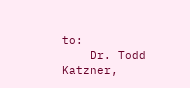to:
    Dr. Todd Katzner,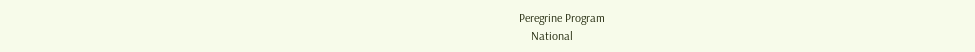Peregrine Program
    National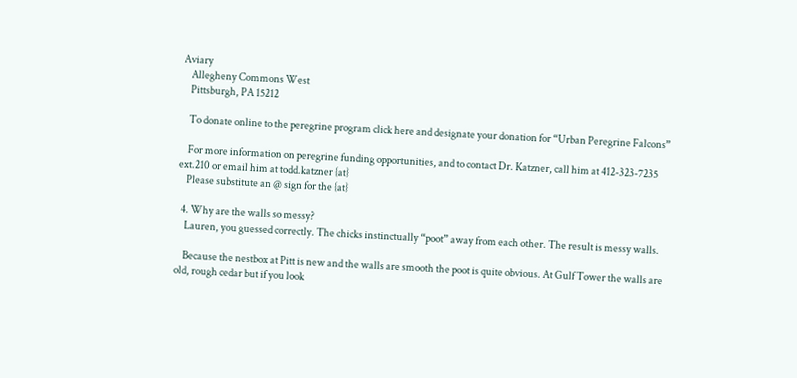Aviary
    Allegheny Commons West
    Pittsburgh, PA 15212

    To donate online to the peregrine program click here and designate your donation for “Urban Peregrine Falcons”

    For more information on peregrine funding opportunities, and to contact Dr. Katzner, call him at 412-323-7235 ext.210 or email him at todd.katzner {at}
    Please substitute an @ sign for the {at}

  4. Why are the walls so messy?
    Lauren, you guessed correctly. The chicks instinctually “poot” away from each other. The result is messy walls.

    Because the nestbox at Pitt is new and the walls are smooth the poot is quite obvious. At Gulf Tower the walls are old, rough cedar but if you look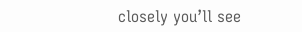closely you’ll see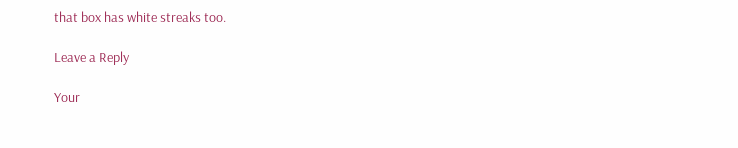that box has white streaks too.

Leave a Reply

Your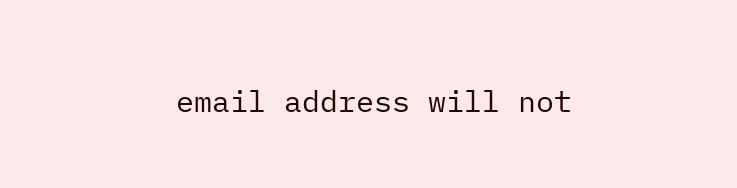email address will not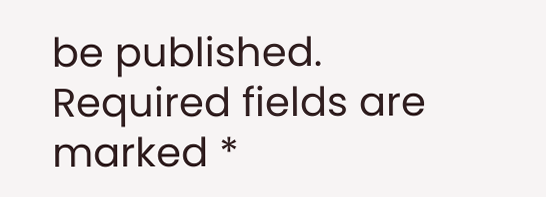be published. Required fields are marked *